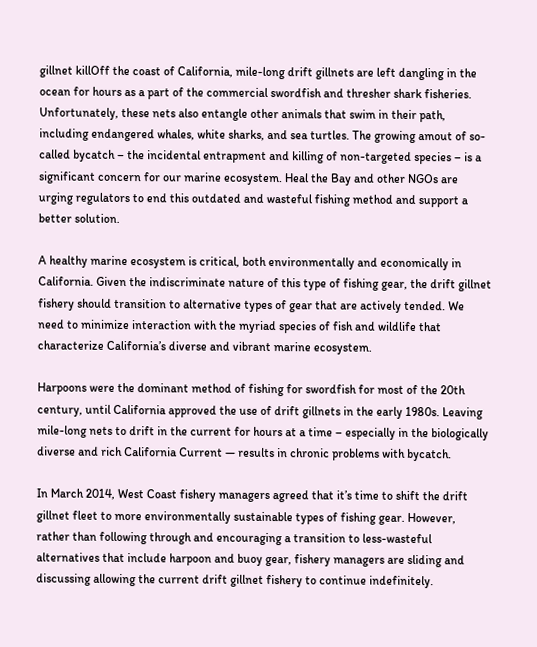gillnet killOff the coast of California, mile-long drift gillnets are left dangling in the ocean for hours as a part of the commercial swordfish and thresher shark fisheries. Unfortunately, these nets also entangle other animals that swim in their path, including endangered whales, white sharks, and sea turtles. The growing amout of so-called bycatch – the incidental entrapment and killing of non-targeted species – is a significant concern for our marine ecosystem. Heal the Bay and other NGOs are urging regulators to end this outdated and wasteful fishing method and support a better solution.

A healthy marine ecosystem is critical, both environmentally and economically in California. Given the indiscriminate nature of this type of fishing gear, the drift gillnet fishery should transition to alternative types of gear that are actively tended. We need to minimize interaction with the myriad species of fish and wildlife that characterize California’s diverse and vibrant marine ecosystem.

Harpoons were the dominant method of fishing for swordfish for most of the 20th century, until California approved the use of drift gillnets in the early 1980s. Leaving mile-long nets to drift in the current for hours at a time – especially in the biologically diverse and rich California Current — results in chronic problems with bycatch.

In March 2014, West Coast fishery managers agreed that it’s time to shift the drift gillnet fleet to more environmentally sustainable types of fishing gear. However, rather than following through and encouraging a transition to less-wasteful alternatives that include harpoon and buoy gear, fishery managers are sliding and discussing allowing the current drift gillnet fishery to continue indefinitely.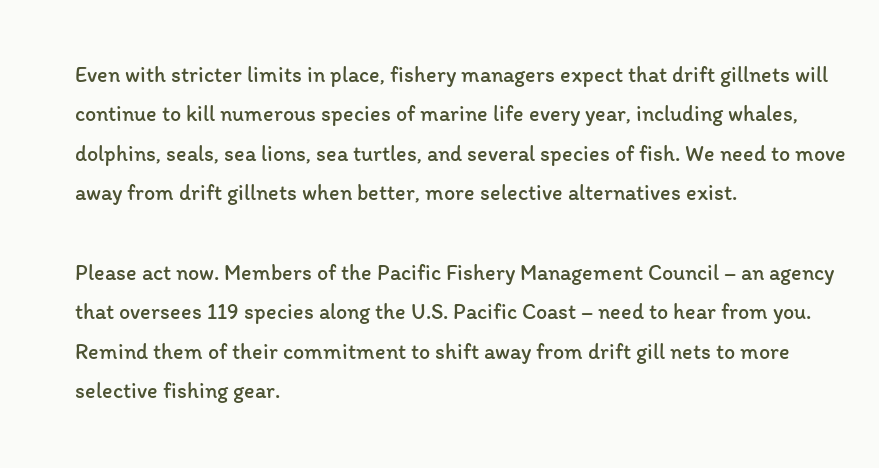Even with stricter limits in place, fishery managers expect that drift gillnets will continue to kill numerous species of marine life every year, including whales, dolphins, seals, sea lions, sea turtles, and several species of fish. We need to move away from drift gillnets when better, more selective alternatives exist.

Please act now. Members of the Pacific Fishery Management Council – an agency that oversees 119 species along the U.S. Pacific Coast – need to hear from you. Remind them of their commitment to shift away from drift gill nets to more selective fishing gear.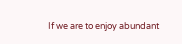If we are to enjoy abundant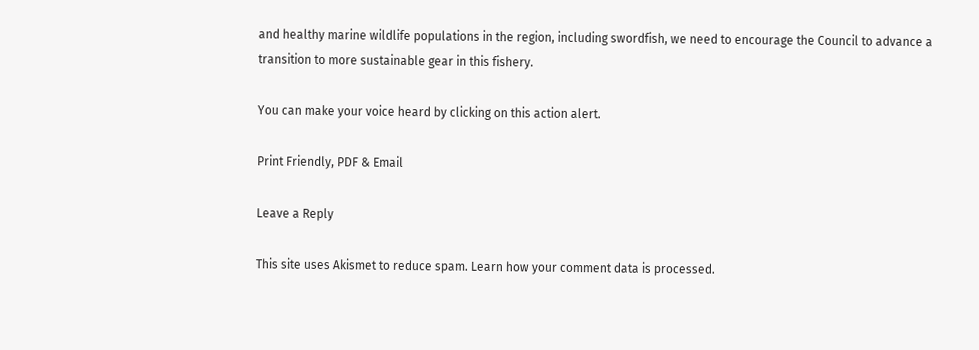and healthy marine wildlife populations in the region, including swordfish, we need to encourage the Council to advance a transition to more sustainable gear in this fishery.

You can make your voice heard by clicking on this action alert.

Print Friendly, PDF & Email

Leave a Reply

This site uses Akismet to reduce spam. Learn how your comment data is processed.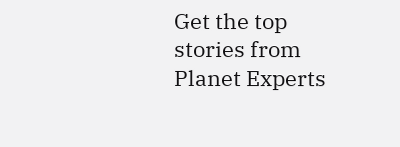Get the top stories from Planet Experts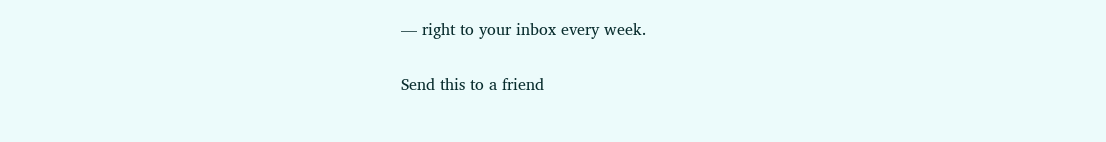— right to your inbox every week.

Send this to a friend